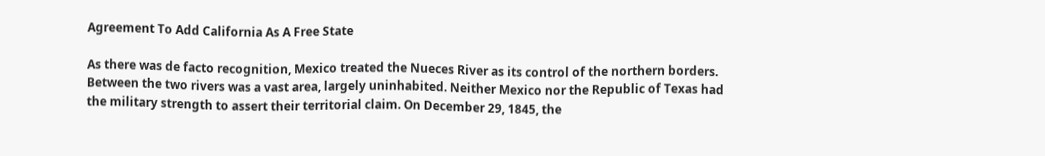Agreement To Add California As A Free State

As there was de facto recognition, Mexico treated the Nueces River as its control of the northern borders. Between the two rivers was a vast area, largely uninhabited. Neither Mexico nor the Republic of Texas had the military strength to assert their territorial claim. On December 29, 1845, the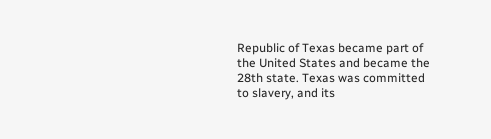Republic of Texas became part of the United States and became the 28th state. Texas was committed to slavery, and its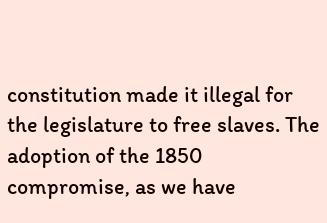constitution made it illegal for the legislature to free slaves. The adoption of the 1850 compromise, as we have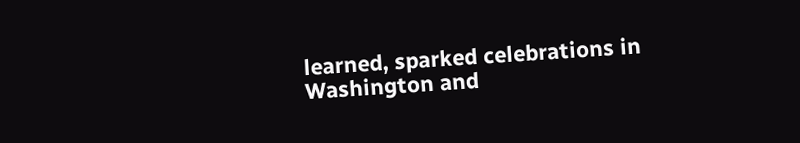learned, sparked celebrations in Washington and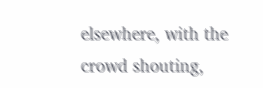elsewhere, with the crowd shouting,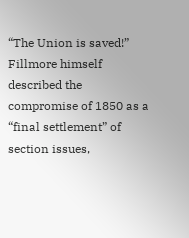“The Union is saved!” Fillmore himself described the compromise of 1850 as a “final settlement” of section issues,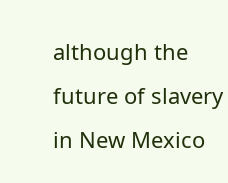although the future of slavery in New Mexico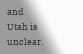and Utah is unclear.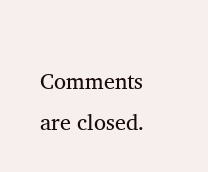Comments are closed.